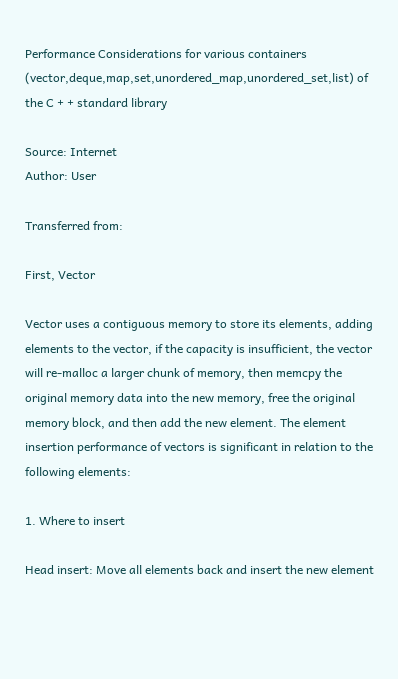Performance Considerations for various containers (vector,deque,map,set,unordered_map,unordered_set,list) of the C + + standard library

Source: Internet
Author: User

Transferred from:

First, Vector

Vector uses a contiguous memory to store its elements, adding elements to the vector, if the capacity is insufficient, the vector will re-malloc a larger chunk of memory, then memcpy the original memory data into the new memory, free the original memory block, and then add the new element. The element insertion performance of vectors is significant in relation to the following elements:

1. Where to insert

Head insert: Move all elements back and insert the new element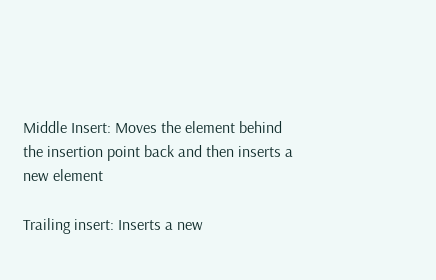Middle Insert: Moves the element behind the insertion point back and then inserts a new element

Trailing insert: Inserts a new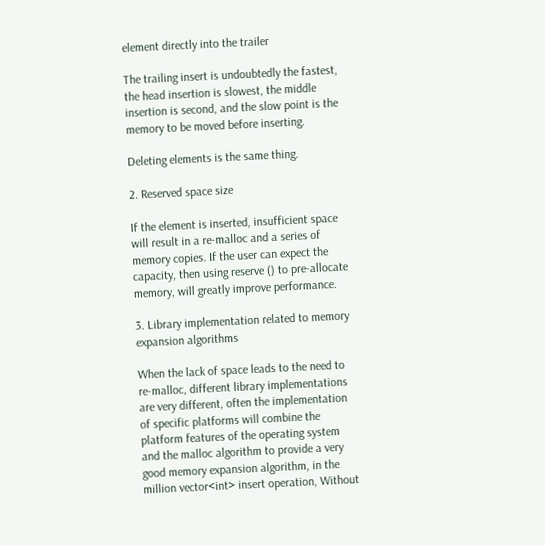element directly into the trailer

The trailing insert is undoubtedly the fastest, the head insertion is slowest, the middle insertion is second, and the slow point is the memory to be moved before inserting.

Deleting elements is the same thing.

2. Reserved space size

If the element is inserted, insufficient space will result in a re-malloc and a series of memory copies. If the user can expect the capacity, then using reserve () to pre-allocate memory, will greatly improve performance.

3. Library implementation related to memory expansion algorithms

When the lack of space leads to the need to re-malloc, different library implementations are very different, often the implementation of specific platforms will combine the platform features of the operating system and the malloc algorithm to provide a very good memory expansion algorithm, in the million vector<int> insert operation, Without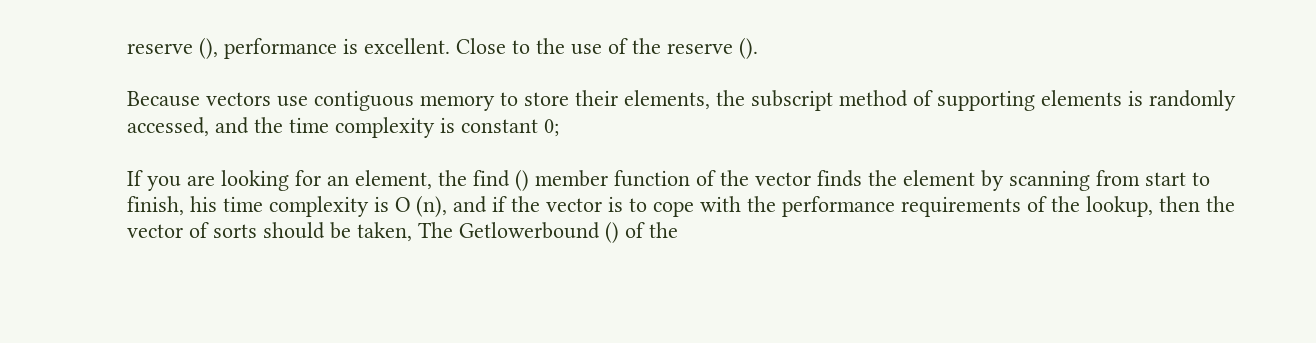reserve (), performance is excellent. Close to the use of the reserve ().

Because vectors use contiguous memory to store their elements, the subscript method of supporting elements is randomly accessed, and the time complexity is constant 0;

If you are looking for an element, the find () member function of the vector finds the element by scanning from start to finish, his time complexity is O (n), and if the vector is to cope with the performance requirements of the lookup, then the vector of sorts should be taken, The Getlowerbound () of the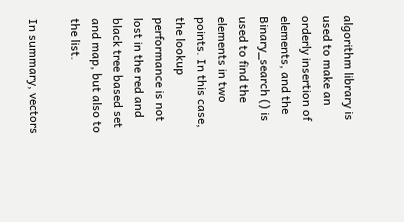algorithm library is used to make an orderly insertion of elements, and the Binary_search () is used to find the elements in two points. In this case, the lookup performance is not lost in the red and black tree based set and map, but also to the list.

In summary, vectors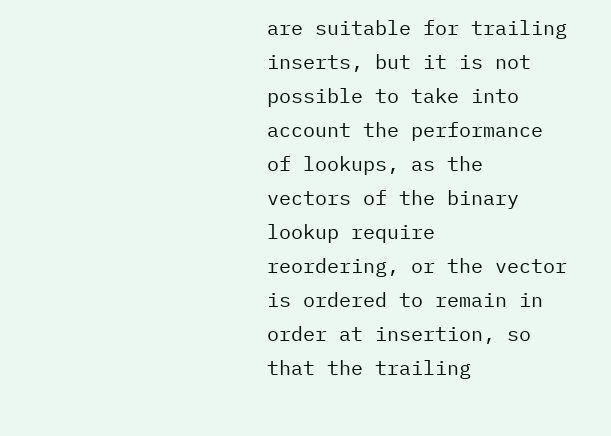are suitable for trailing inserts, but it is not possible to take into account the performance of lookups, as the vectors of the binary lookup require reordering, or the vector is ordered to remain in order at insertion, so that the trailing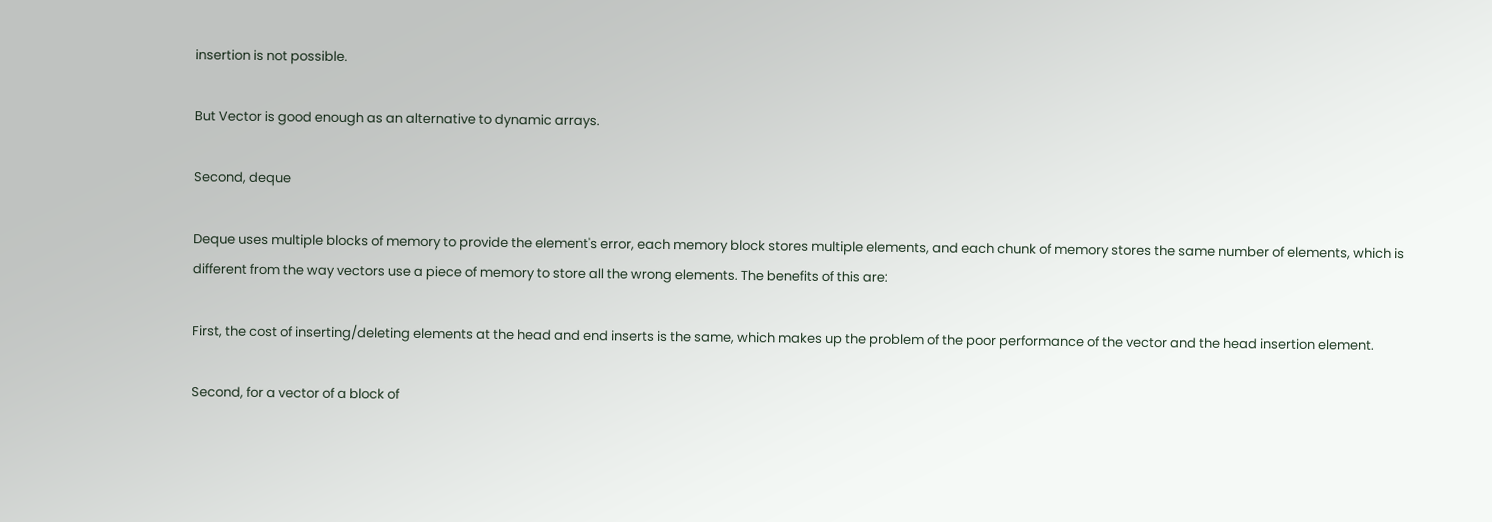insertion is not possible.

But Vector is good enough as an alternative to dynamic arrays.

Second, deque

Deque uses multiple blocks of memory to provide the element's error, each memory block stores multiple elements, and each chunk of memory stores the same number of elements, which is different from the way vectors use a piece of memory to store all the wrong elements. The benefits of this are:

First, the cost of inserting/deleting elements at the head and end inserts is the same, which makes up the problem of the poor performance of the vector and the head insertion element.

Second, for a vector of a block of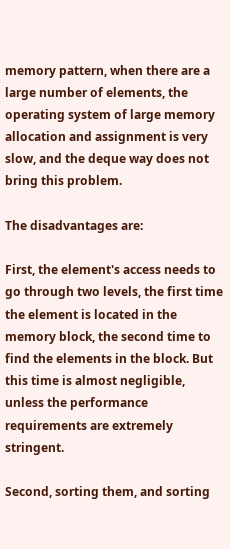memory pattern, when there are a large number of elements, the operating system of large memory allocation and assignment is very slow, and the deque way does not bring this problem.

The disadvantages are:

First, the element's access needs to go through two levels, the first time the element is located in the memory block, the second time to find the elements in the block. But this time is almost negligible, unless the performance requirements are extremely stringent.

Second, sorting them, and sorting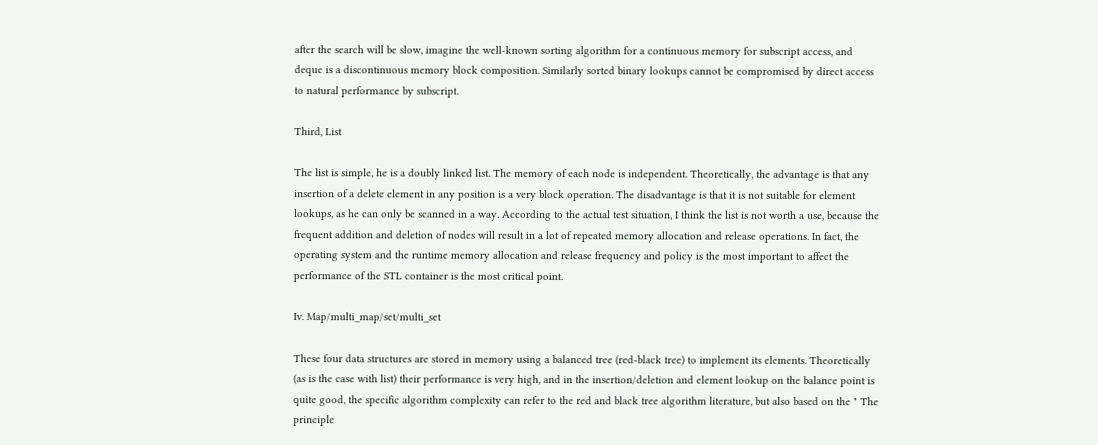after the search will be slow, imagine the well-known sorting algorithm for a continuous memory for subscript access, and deque is a discontinuous memory block composition. Similarly sorted binary lookups cannot be compromised by direct access to natural performance by subscript.

Third, List

The list is simple, he is a doubly linked list. The memory of each node is independent. Theoretically, the advantage is that any insertion of a delete element in any position is a very block operation. The disadvantage is that it is not suitable for element lookups, as he can only be scanned in a way. According to the actual test situation, I think the list is not worth a use, because the frequent addition and deletion of nodes will result in a lot of repeated memory allocation and release operations. In fact, the operating system and the runtime memory allocation and release frequency and policy is the most important to affect the performance of the STL container is the most critical point.

Iv. Map/multi_map/set/multi_set

These four data structures are stored in memory using a balanced tree (red-black tree) to implement its elements. Theoretically (as is the case with list) their performance is very high, and in the insertion/deletion and element lookup on the balance point is quite good, the specific algorithm complexity can refer to the red and black tree algorithm literature, but also based on the " The principle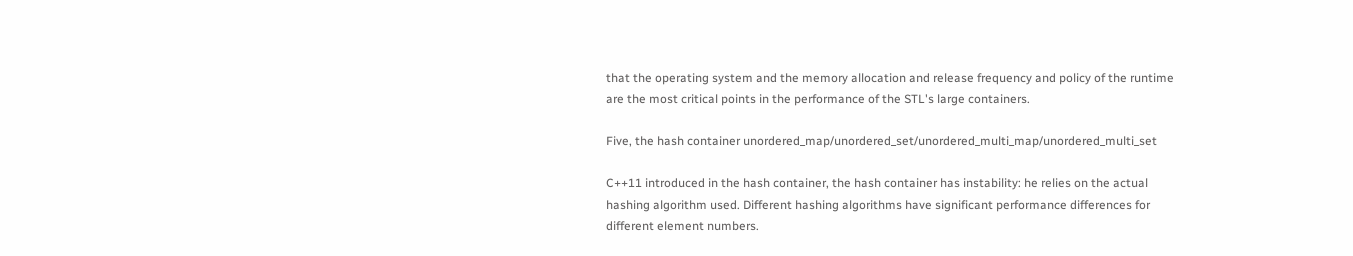that the operating system and the memory allocation and release frequency and policy of the runtime are the most critical points in the performance of the STL's large containers.

Five, the hash container unordered_map/unordered_set/unordered_multi_map/unordered_multi_set

C++11 introduced in the hash container, the hash container has instability: he relies on the actual hashing algorithm used. Different hashing algorithms have significant performance differences for different element numbers.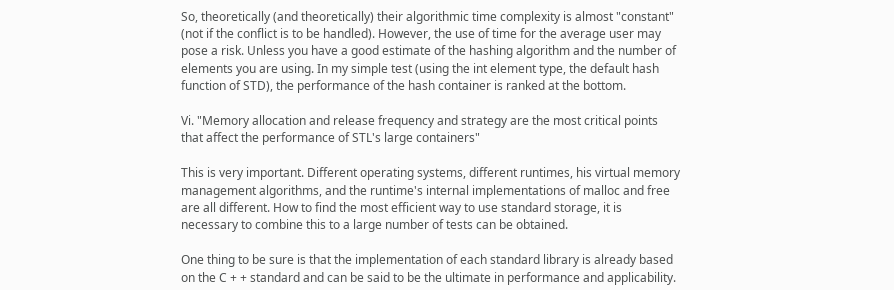So, theoretically (and theoretically) their algorithmic time complexity is almost "constant" (not if the conflict is to be handled). However, the use of time for the average user may pose a risk. Unless you have a good estimate of the hashing algorithm and the number of elements you are using. In my simple test (using the int element type, the default hash function of STD), the performance of the hash container is ranked at the bottom.

Vi. "Memory allocation and release frequency and strategy are the most critical points that affect the performance of STL's large containers"

This is very important. Different operating systems, different runtimes, his virtual memory management algorithms, and the runtime's internal implementations of malloc and free are all different. How to find the most efficient way to use standard storage, it is necessary to combine this to a large number of tests can be obtained.

One thing to be sure is that the implementation of each standard library is already based on the C + + standard and can be said to be the ultimate in performance and applicability.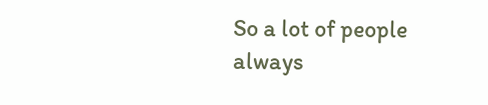So a lot of people always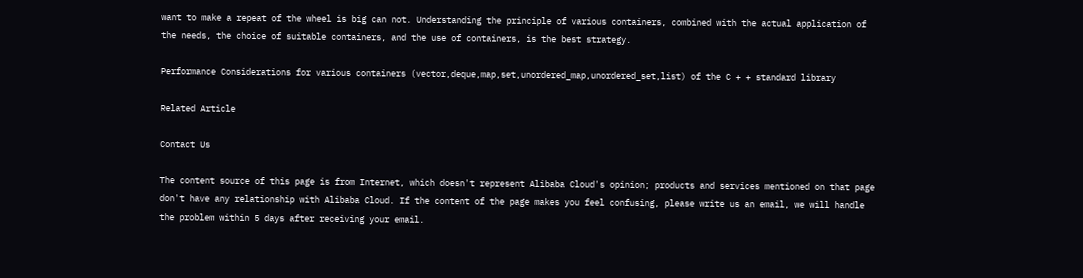want to make a repeat of the wheel is big can not. Understanding the principle of various containers, combined with the actual application of the needs, the choice of suitable containers, and the use of containers, is the best strategy.

Performance Considerations for various containers (vector,deque,map,set,unordered_map,unordered_set,list) of the C + + standard library

Related Article

Contact Us

The content source of this page is from Internet, which doesn't represent Alibaba Cloud's opinion; products and services mentioned on that page don't have any relationship with Alibaba Cloud. If the content of the page makes you feel confusing, please write us an email, we will handle the problem within 5 days after receiving your email.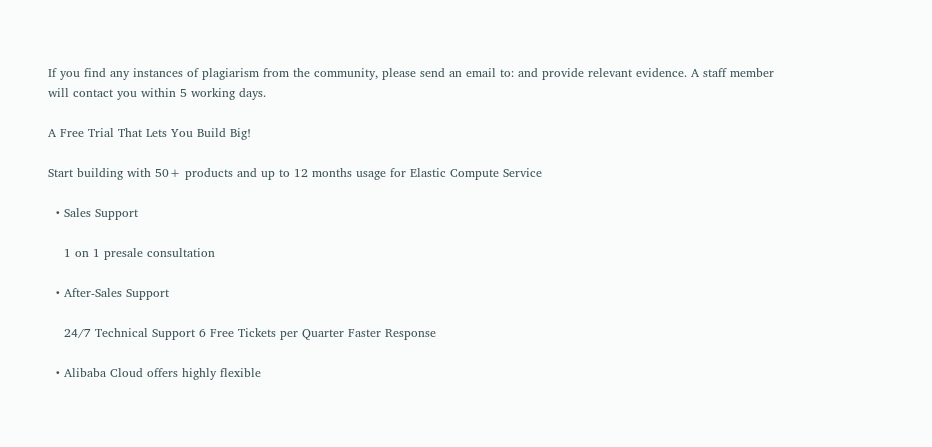If you find any instances of plagiarism from the community, please send an email to: and provide relevant evidence. A staff member will contact you within 5 working days.

A Free Trial That Lets You Build Big!

Start building with 50+ products and up to 12 months usage for Elastic Compute Service

  • Sales Support

    1 on 1 presale consultation

  • After-Sales Support

    24/7 Technical Support 6 Free Tickets per Quarter Faster Response

  • Alibaba Cloud offers highly flexible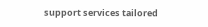support services tailored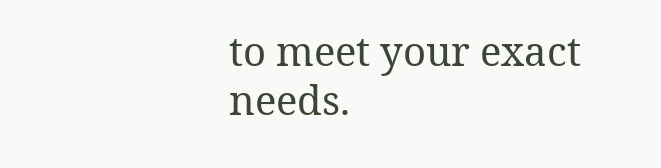to meet your exact needs.